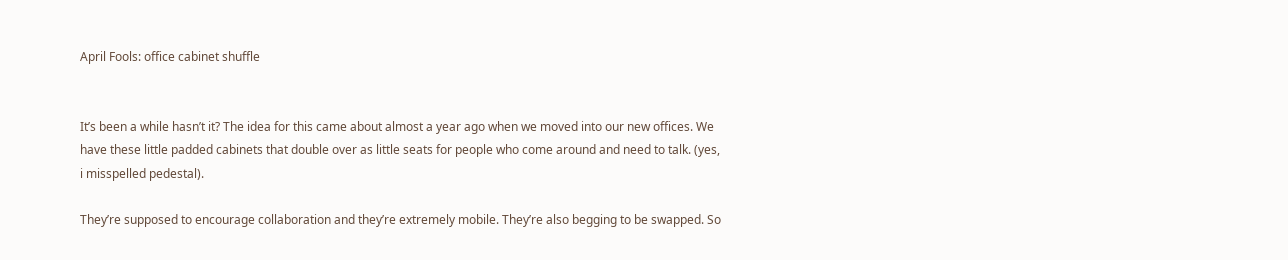April Fools: office cabinet shuffle


It’s been a while hasn’t it? The idea for this came about almost a year ago when we moved into our new offices. We have these little padded cabinets that double over as little seats for people who come around and need to talk. (yes, i misspelled pedestal).

They’re supposed to encourage collaboration and they’re extremely mobile. They’re also begging to be swapped. So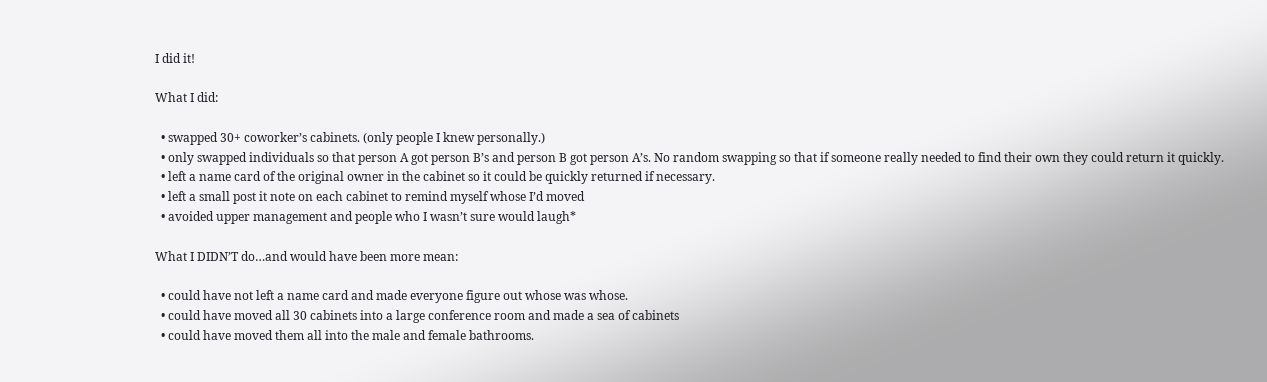I did it!

What I did:

  • swapped 30+ coworker’s cabinets. (only people I knew personally.)
  • only swapped individuals so that person A got person B’s and person B got person A’s. No random swapping so that if someone really needed to find their own they could return it quickly.
  • left a name card of the original owner in the cabinet so it could be quickly returned if necessary.
  • left a small post it note on each cabinet to remind myself whose I’d moved
  • avoided upper management and people who I wasn’t sure would laugh*

What I DIDN’T do…and would have been more mean:

  • could have not left a name card and made everyone figure out whose was whose.
  • could have moved all 30 cabinets into a large conference room and made a sea of cabinets
  • could have moved them all into the male and female bathrooms.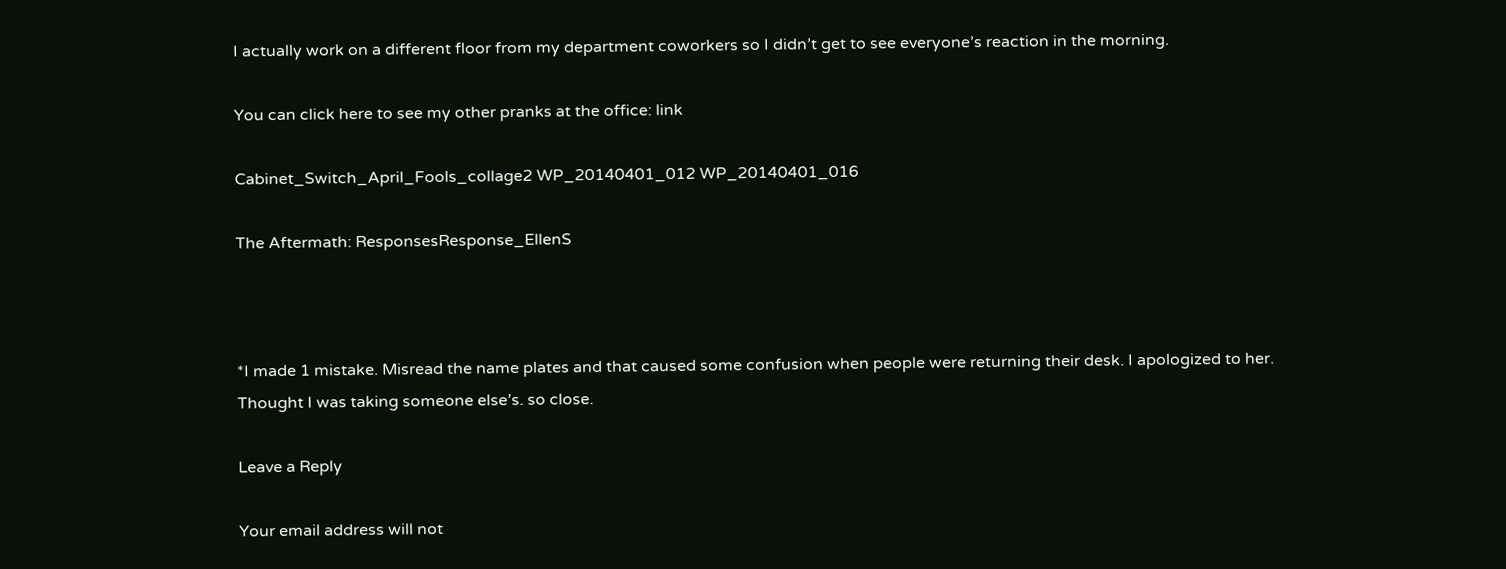I actually work on a different floor from my department coworkers so I didn’t get to see everyone’s reaction in the morning.

You can click here to see my other pranks at the office: link

Cabinet_Switch_April_Fools_collage2 WP_20140401_012 WP_20140401_016

The Aftermath: ResponsesResponse_EllenS



*I made 1 mistake. Misread the name plates and that caused some confusion when people were returning their desk. I apologized to her. Thought I was taking someone else’s. so close.

Leave a Reply

Your email address will not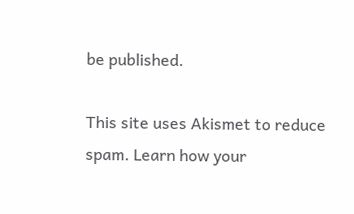be published.

This site uses Akismet to reduce spam. Learn how your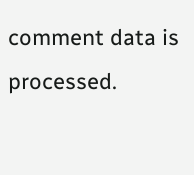comment data is processed.